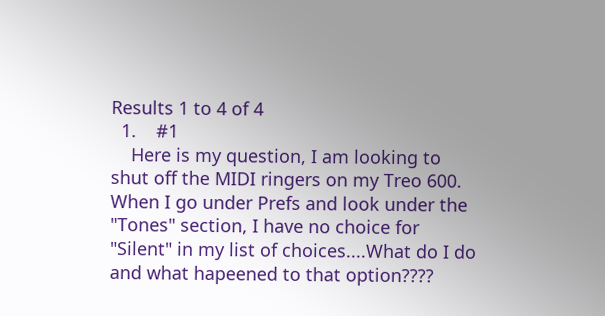Results 1 to 4 of 4
  1.    #1
    Here is my question, I am looking to shut off the MIDI ringers on my Treo 600. When I go under Prefs and look under the "Tones" section, I have no choice for "Silent" in my list of choices....What do I do and what hapeened to that option????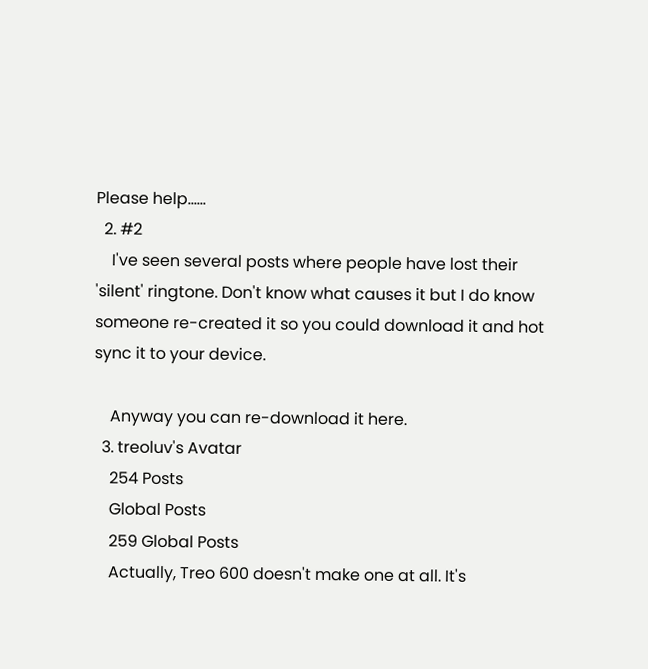Please help......
  2. #2
    I've seen several posts where people have lost their 'silent' ringtone. Don't know what causes it but I do know someone re-created it so you could download it and hot sync it to your device.

    Anyway you can re-download it here.
  3. treoluv's Avatar
    254 Posts
    Global Posts
    259 Global Posts
    Actually, Treo 600 doesn't make one at all. It's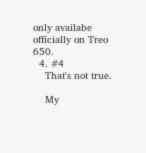only availabe officially on Treo 650.
  4. #4
    That's not true.

    My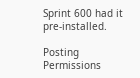Sprint 600 had it pre-installed.

Posting Permissions